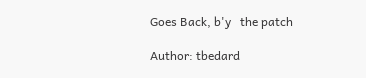Goes Back, b'y   the patch

Author: tbedard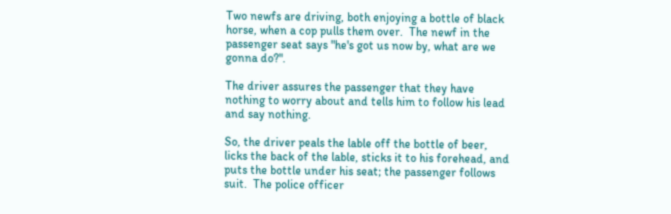Two newfs are driving, both enjoying a bottle of black horse, when a cop pulls them over.  The newf in the passenger seat says "he's got us now by, what are we gonna do?".

The driver assures the passenger that they have nothing to worry about and tells him to follow his lead and say nothing.

So, the driver peals the lable off the bottle of beer, licks the back of the lable, sticks it to his forehead, and puts the bottle under his seat; the passenger follows suit.  The police officer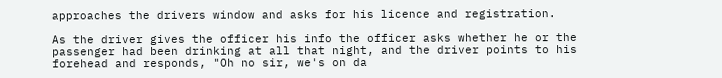approaches the drivers window and asks for his licence and registration.

As the driver gives the officer his info the officer asks whether he or the passenger had been drinking at all that night, and the driver points to his forehead and responds, "Oh no sir, we's on da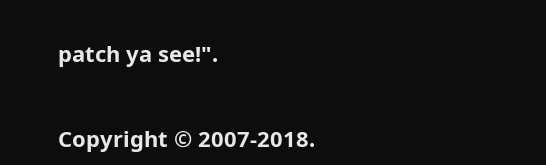patch ya see!".


Copyright © 2007-2018.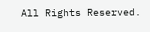All Rights Reserved.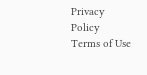Privacy Policy       Terms of Use